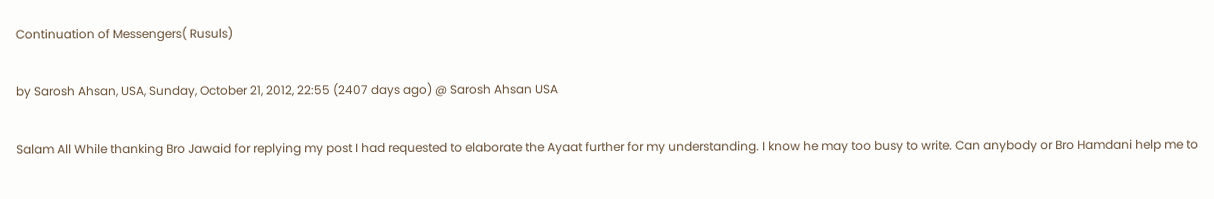Continuation of Messengers( Rusuls)

by Sarosh Ahsan, USA, Sunday, October 21, 2012, 22:55 (2407 days ago) @ Sarosh Ahsan USA

Salam All While thanking Bro Jawaid for replying my post I had requested to elaborate the Ayaat further for my understanding. I know he may too busy to write. Can anybody or Bro Hamdani help me to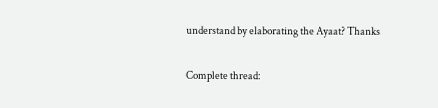understand by elaborating the Ayaat? Thanks

Complete thread: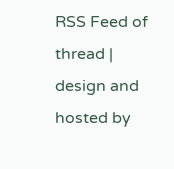RSS Feed of thread | design and hosted by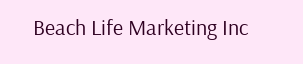Beach Life Marketing Inc